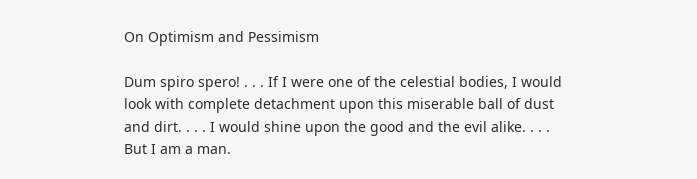On Optimism and Pessimism

Dum spiro spero! . . . If I were one of the celestial bodies, I would look with complete detachment upon this miserable ball of dust and dirt. . . . I would shine upon the good and the evil alike. . . . But I am a man.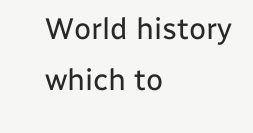World history which to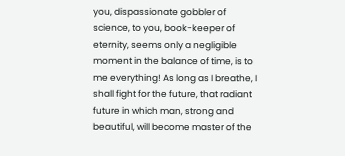you, dispassionate gobbler of science, to you, book-keeper of eternity, seems only a negligible moment in the balance of time, is to me everything! As long as I breathe, I shall fight for the future, that radiant future in which man, strong and beautiful, will become master of the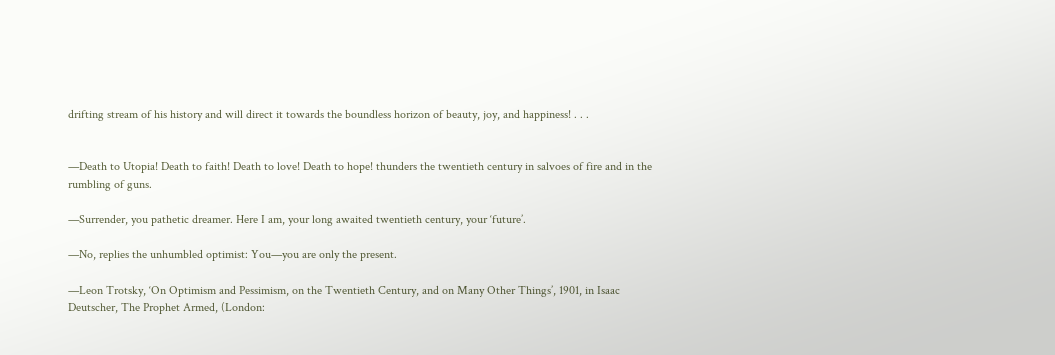drifting stream of his history and will direct it towards the boundless horizon of beauty, joy, and happiness! . . .


—Death to Utopia! Death to faith! Death to love! Death to hope! thunders the twentieth century in salvoes of fire and in the rumbling of guns.

—Surrender, you pathetic dreamer. Here I am, your long awaited twentieth century, your ‘future’.

—No, replies the unhumbled optimist: You—you are only the present.

—Leon Trotsky, ‘On Optimism and Pessimism, on the Twentieth Century, and on Many Other Things’, 1901, in Isaac Deutscher, The Prophet Armed, (London: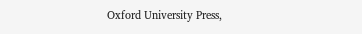Oxford University Press,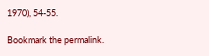1970), 54-55.

Bookmark the permalink.